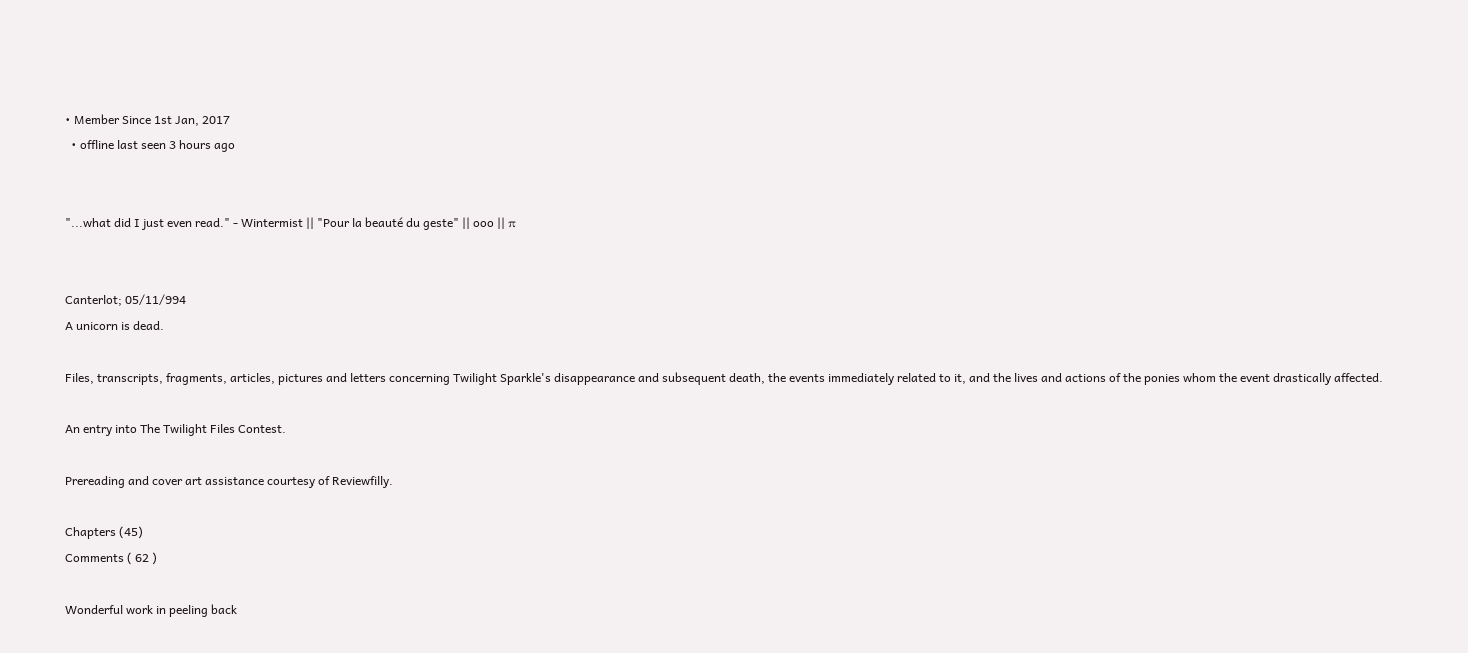• Member Since 1st Jan, 2017
  • offline last seen 3 hours ago


"...what did I just even read." - Wintermist || "Pour la beauté du geste" || ooo || π


Canterlot; 05/11/994
A unicorn is dead.

Files, transcripts, fragments, articles, pictures and letters concerning Twilight Sparkle's disappearance and subsequent death, the events immediately related to it, and the lives and actions of the ponies whom the event drastically affected.

An entry into The Twilight Files Contest.

Prereading and cover art assistance courtesy of Reviewfilly.

Chapters (45)
Comments ( 62 )

Wonderful work in peeling back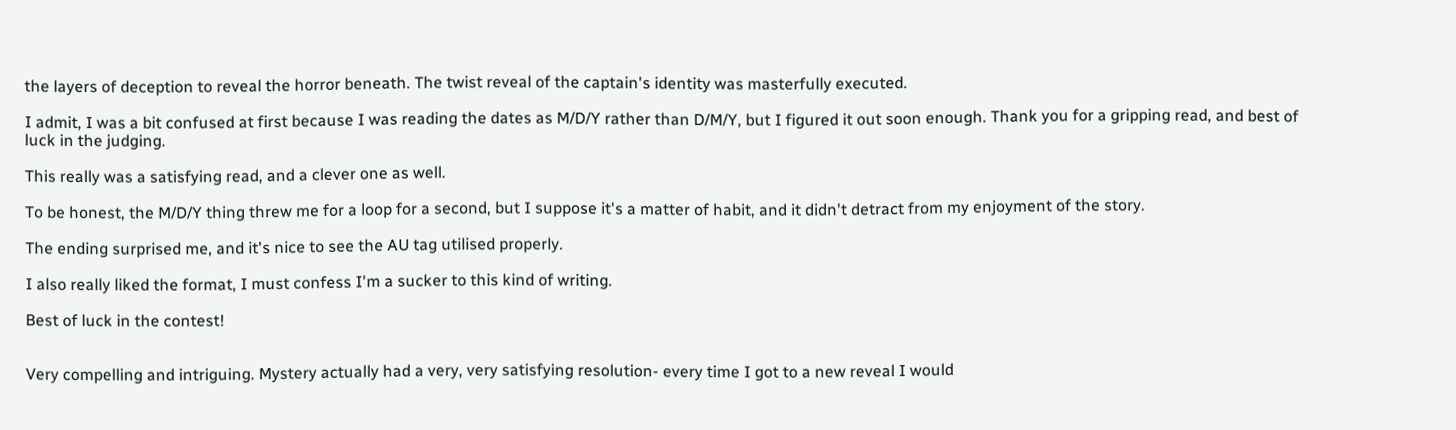the layers of deception to reveal the horror beneath. The twist reveal of the captain's identity was masterfully executed.

I admit, I was a bit confused at first because I was reading the dates as M/D/Y rather than D/M/Y, but I figured it out soon enough. Thank you for a gripping read, and best of luck in the judging.

This really was a satisfying read, and a clever one as well.

To be honest, the M/D/Y thing threw me for a loop for a second, but I suppose it's a matter of habit, and it didn't detract from my enjoyment of the story.

The ending surprised me, and it's nice to see the AU tag utilised properly.

I also really liked the format, I must confess I'm a sucker to this kind of writing.

Best of luck in the contest!


Very compelling and intriguing. Mystery actually had a very, very satisfying resolution- every time I got to a new reveal I would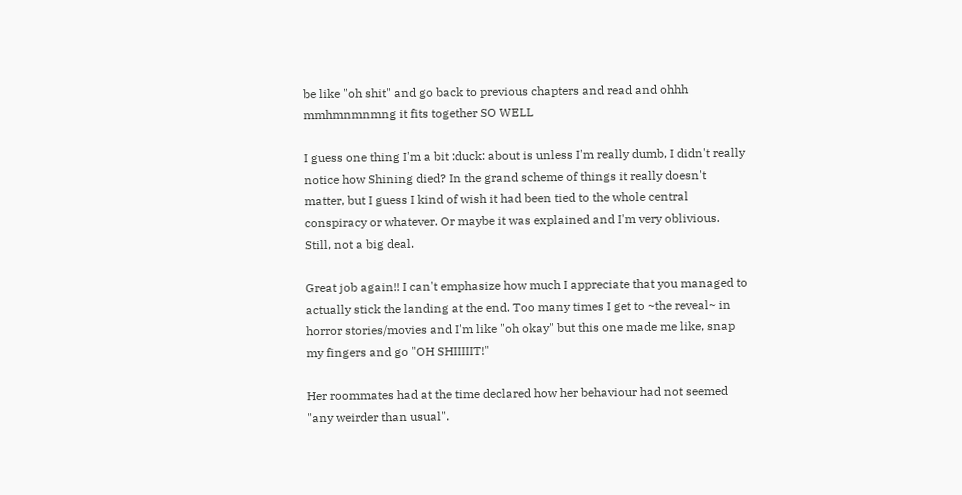be like "oh shit" and go back to previous chapters and read and ohhh mmhmnmnmng it fits together SO WELL

I guess one thing I'm a bit :duck: about is unless I'm really dumb, I didn't really notice how Shining died? In the grand scheme of things it really doesn't matter, but I guess I kind of wish it had been tied to the whole central conspiracy or whatever. Or maybe it was explained and I'm very oblivious. Still, not a big deal.

Great job again!! I can't emphasize how much I appreciate that you managed to actually stick the landing at the end. Too many times I get to ~the reveal~ in horror stories/movies and I'm like "oh okay" but this one made me like, snap my fingers and go "OH SHIIIIIT!"

Her roommates had at the time declared how her behaviour had not seemed "any weirder than usual".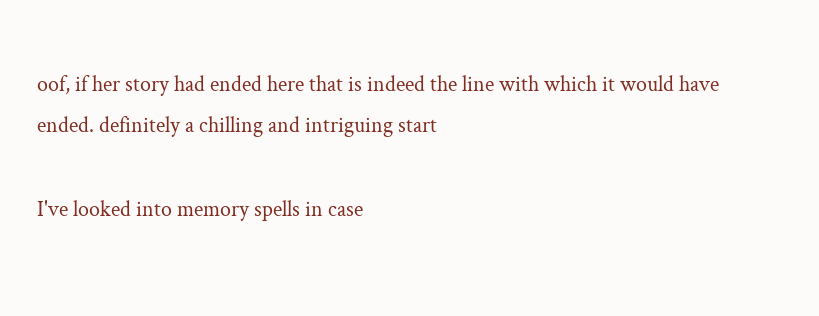oof, if her story had ended here that is indeed the line with which it would have ended. definitely a chilling and intriguing start

I've looked into memory spells in case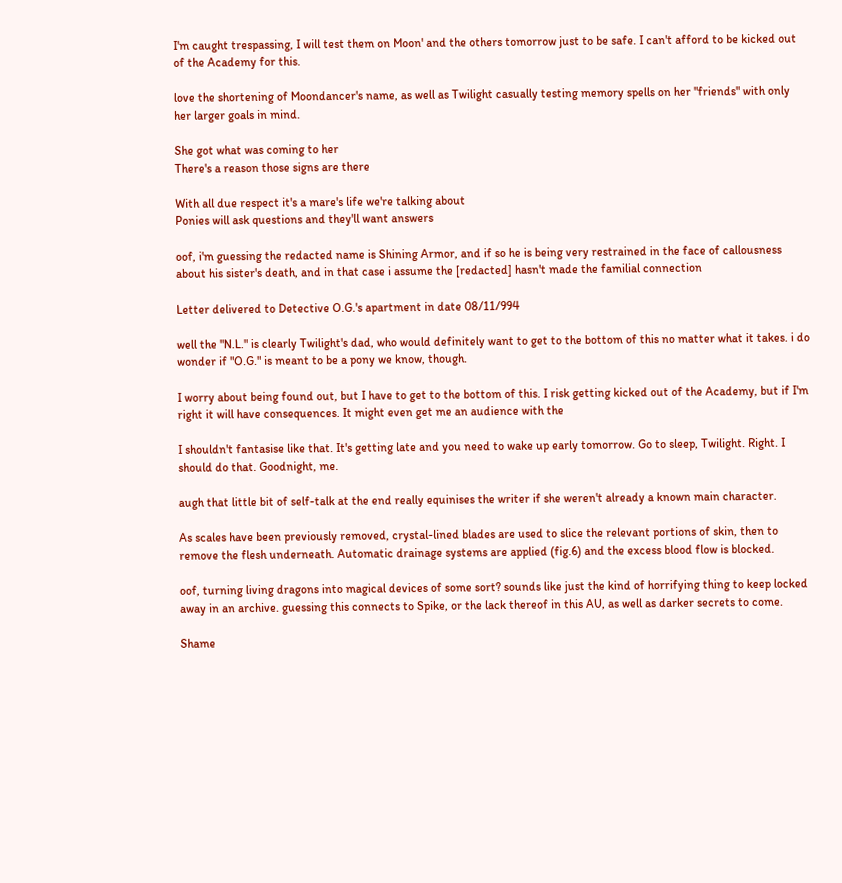I'm caught trespassing, I will test them on Moon' and the others tomorrow just to be safe. I can't afford to be kicked out of the Academy for this.

love the shortening of Moondancer's name, as well as Twilight casually testing memory spells on her "friends" with only her larger goals in mind.

She got what was coming to her
There's a reason those signs are there

With all due respect it's a mare's life we're talking about
Ponies will ask questions and they'll want answers

oof, i'm guessing the redacted name is Shining Armor, and if so he is being very restrained in the face of callousness about his sister's death, and in that case i assume the [redacted] hasn't made the familial connection

Letter delivered to Detective O.G.'s apartment in date 08/11/994

well the "N.L." is clearly Twilight's dad, who would definitely want to get to the bottom of this no matter what it takes. i do wonder if "O.G." is meant to be a pony we know, though.

I worry about being found out, but I have to get to the bottom of this. I risk getting kicked out of the Academy, but if I'm right it will have consequences. It might even get me an audience with the

I shouldn't fantasise like that. It's getting late and you need to wake up early tomorrow. Go to sleep, Twilight. Right. I should do that. Goodnight, me.

augh that little bit of self-talk at the end really equinises the writer if she weren't already a known main character.

As scales have been previously removed, crystal-lined blades are used to slice the relevant portions of skin, then to remove the flesh underneath. Automatic drainage systems are applied (fig.6) and the excess blood flow is blocked.

oof, turning living dragons into magical devices of some sort? sounds like just the kind of horrifying thing to keep locked away in an archive. guessing this connects to Spike, or the lack thereof in this AU, as well as darker secrets to come.

Shame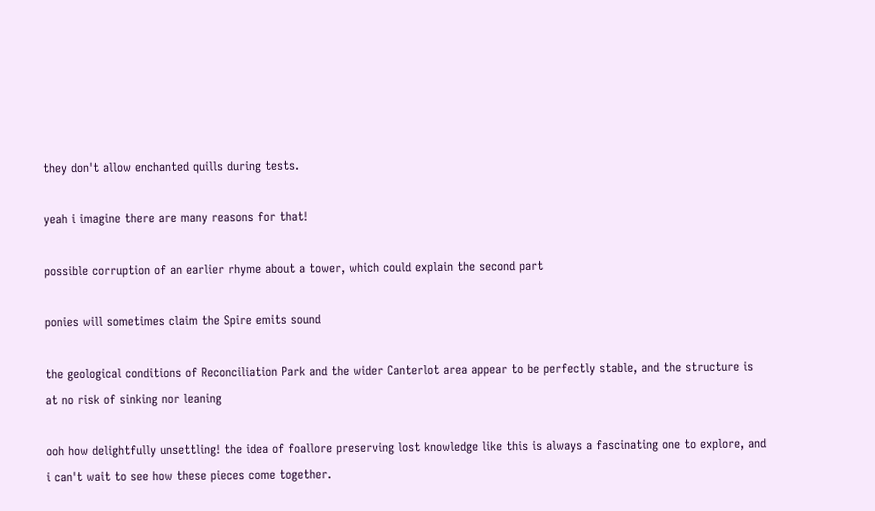they don't allow enchanted quills during tests.

yeah i imagine there are many reasons for that!

possible corruption of an earlier rhyme about a tower, which could explain the second part

ponies will sometimes claim the Spire emits sound

the geological conditions of Reconciliation Park and the wider Canterlot area appear to be perfectly stable, and the structure is at no risk of sinking nor leaning

ooh how delightfully unsettling! the idea of foallore preserving lost knowledge like this is always a fascinating one to explore, and i can't wait to see how these pieces come together.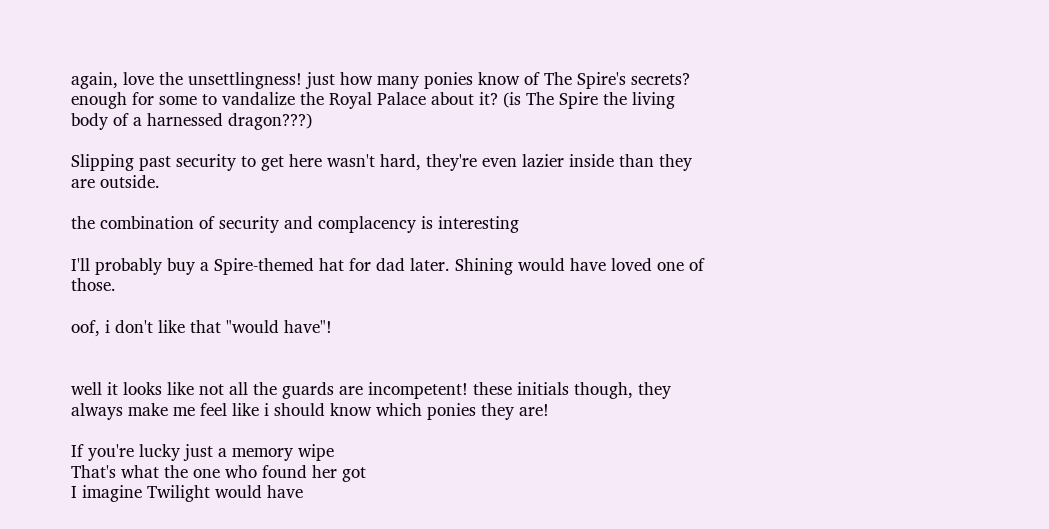again, love the unsettlingness! just how many ponies know of The Spire's secrets? enough for some to vandalize the Royal Palace about it? (is The Spire the living body of a harnessed dragon???)

Slipping past security to get here wasn't hard, they're even lazier inside than they are outside.

the combination of security and complacency is interesting

I'll probably buy a Spire-themed hat for dad later. Shining would have loved one of those.

oof, i don't like that "would have"!


well it looks like not all the guards are incompetent! these initials though, they always make me feel like i should know which ponies they are!

If you're lucky just a memory wipe
That's what the one who found her got
I imagine Twilight would have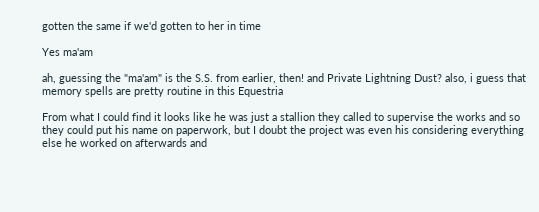gotten the same if we'd gotten to her in time

Yes ma'am

ah, guessing the "ma'am" is the S.S. from earlier, then! and Private Lightning Dust? also, i guess that memory spells are pretty routine in this Equestria

From what I could find it looks like he was just a stallion they called to supervise the works and so they could put his name on paperwork, but I doubt the project was even his considering everything else he worked on afterwards and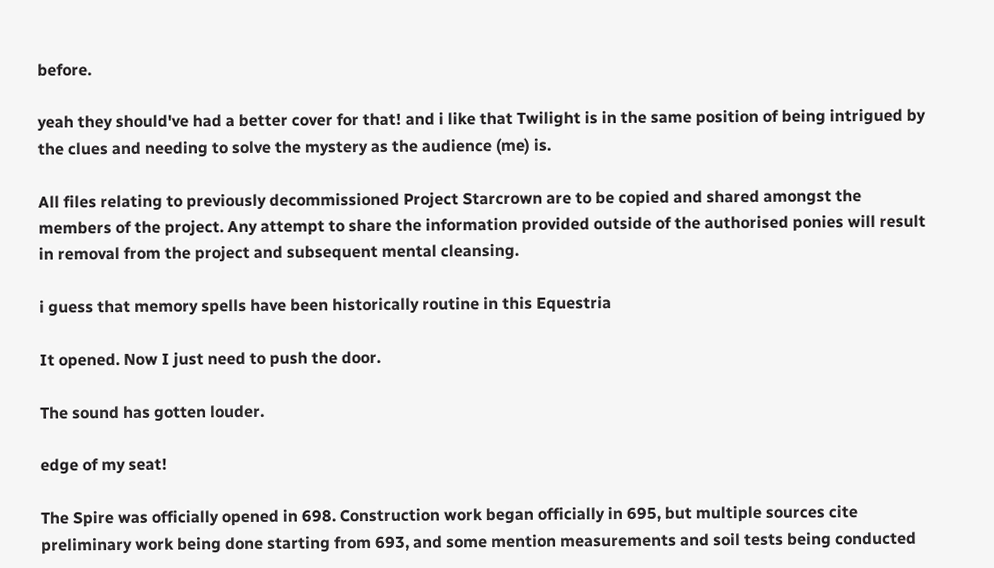before.

yeah they should've had a better cover for that! and i like that Twilight is in the same position of being intrigued by the clues and needing to solve the mystery as the audience (me) is.

All files relating to previously decommissioned Project Starcrown are to be copied and shared amongst the members of the project. Any attempt to share the information provided outside of the authorised ponies will result in removal from the project and subsequent mental cleansing.

i guess that memory spells have been historically routine in this Equestria

It opened. Now I just need to push the door.

The sound has gotten louder.

edge of my seat!

The Spire was officially opened in 698. Construction work began officially in 695, but multiple sources cite preliminary work being done starting from 693, and some mention measurements and soil tests being conducted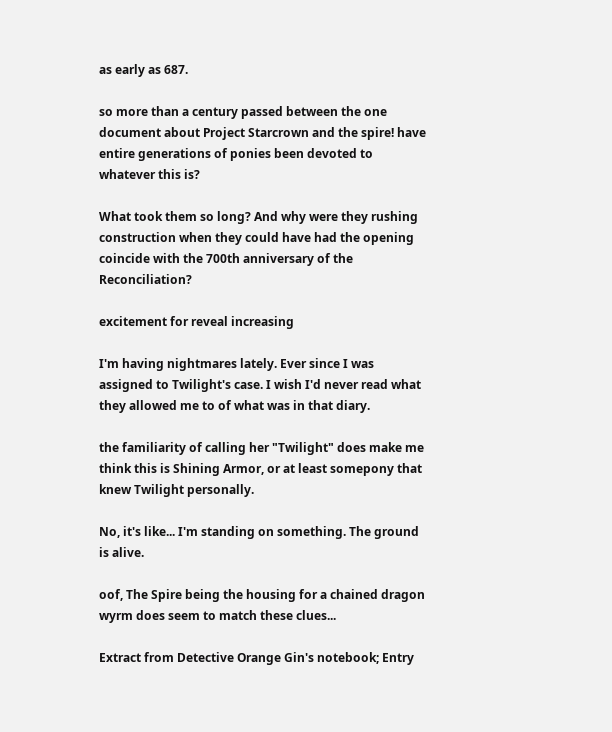as early as 687.

so more than a century passed between the one document about Project Starcrown and the spire! have entire generations of ponies been devoted to whatever this is?

What took them so long? And why were they rushing construction when they could have had the opening coincide with the 700th anniversary of the Reconciliation?

excitement for reveal increasing

I'm having nightmares lately. Ever since I was assigned to Twilight's case. I wish I'd never read what they allowed me to of what was in that diary.

the familiarity of calling her "Twilight" does make me think this is Shining Armor, or at least somepony that knew Twilight personally.

No, it's like... I'm standing on something. The ground is alive.

oof, The Spire being the housing for a chained dragon wyrm does seem to match these clues...

Extract from Detective Orange Gin's notebook; Entry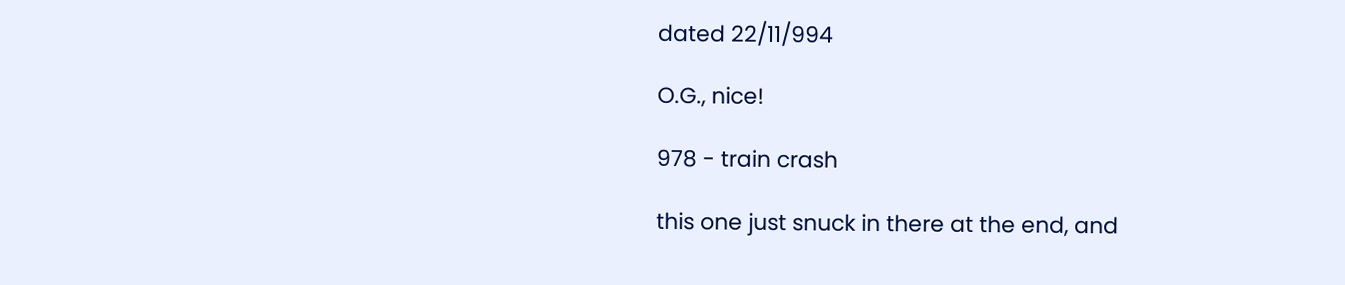dated 22/11/994

O.G., nice!

978 - train crash

this one just snuck in there at the end, and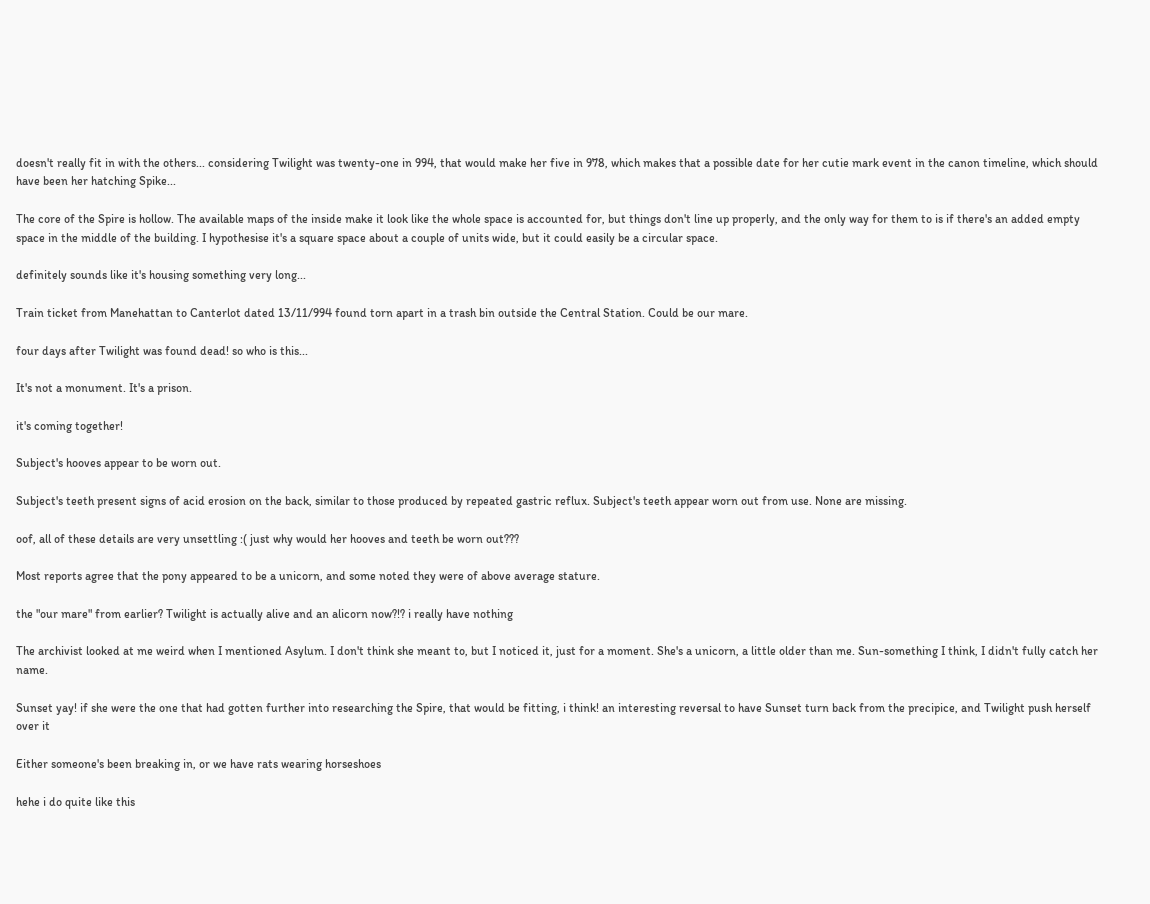doesn't really fit in with the others... considering Twilight was twenty-one in 994, that would make her five in 978, which makes that a possible date for her cutie mark event in the canon timeline, which should have been her hatching Spike...

The core of the Spire is hollow. The available maps of the inside make it look like the whole space is accounted for, but things don't line up properly, and the only way for them to is if there's an added empty space in the middle of the building. I hypothesise it's a square space about a couple of units wide, but it could easily be a circular space.

definitely sounds like it's housing something very long...

Train ticket from Manehattan to Canterlot dated 13/11/994 found torn apart in a trash bin outside the Central Station. Could be our mare.

four days after Twilight was found dead! so who is this...

It's not a monument. It's a prison.

it's coming together!

Subject's hooves appear to be worn out.

Subject's teeth present signs of acid erosion on the back, similar to those produced by repeated gastric reflux. Subject's teeth appear worn out from use. None are missing.

oof, all of these details are very unsettling :( just why would her hooves and teeth be worn out???

Most reports agree that the pony appeared to be a unicorn, and some noted they were of above average stature.

the "our mare" from earlier? Twilight is actually alive and an alicorn now?!? i really have nothing

The archivist looked at me weird when I mentioned Asylum. I don't think she meant to, but I noticed it, just for a moment. She's a unicorn, a little older than me. Sun-something I think, I didn't fully catch her name.

Sunset yay! if she were the one that had gotten further into researching the Spire, that would be fitting, i think! an interesting reversal to have Sunset turn back from the precipice, and Twilight push herself over it

Either someone's been breaking in, or we have rats wearing horseshoes

hehe i do quite like this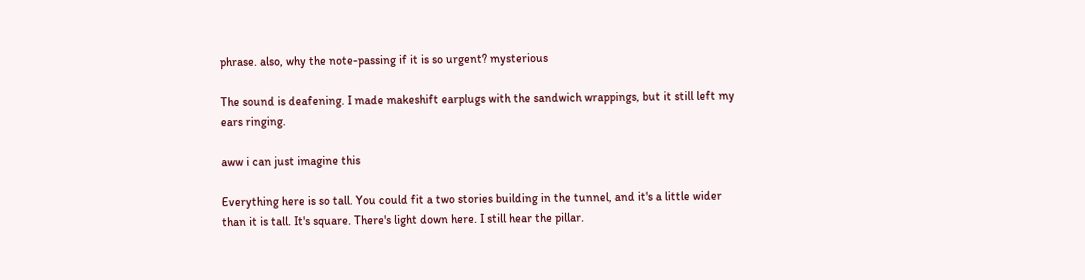phrase. also, why the note-passing if it is so urgent? mysterious

The sound is deafening. I made makeshift earplugs with the sandwich wrappings, but it still left my ears ringing.

aww i can just imagine this

Everything here is so tall. You could fit a two stories building in the tunnel, and it's a little wider than it is tall. It's square. There's light down here. I still hear the pillar.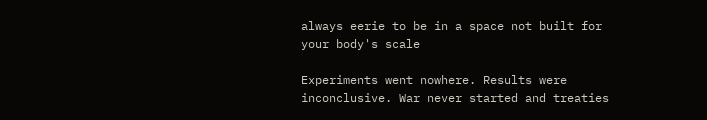always eerie to be in a space not built for your body's scale

Experiments went nowhere. Results were inconclusive. War never started and treaties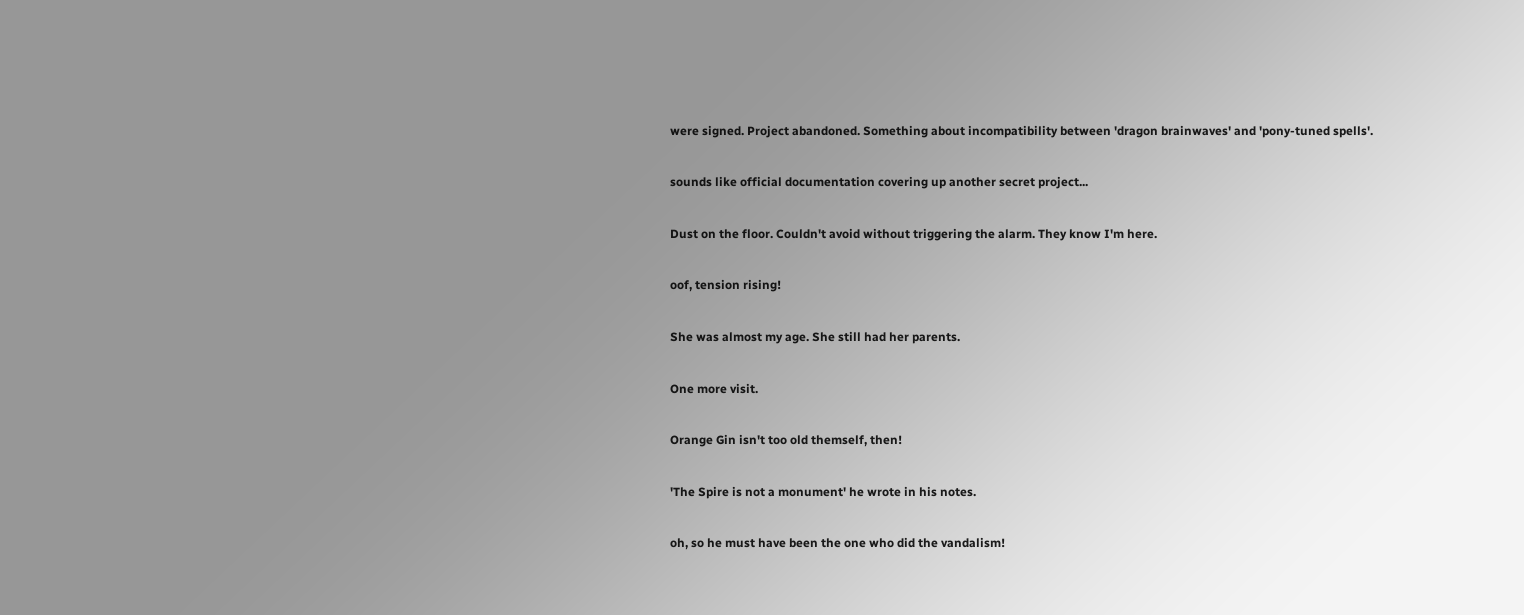were signed. Project abandoned. Something about incompatibility between 'dragon brainwaves' and 'pony-tuned spells'.

sounds like official documentation covering up another secret project...

Dust on the floor. Couldn't avoid without triggering the alarm. They know I'm here.

oof, tension rising!

She was almost my age. She still had her parents.

One more visit.

Orange Gin isn't too old themself, then!

'The Spire is not a monument' he wrote in his notes.

oh, so he must have been the one who did the vandalism!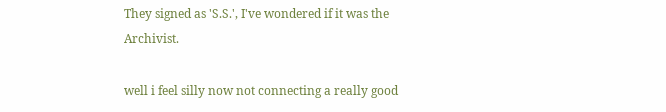They signed as 'S.S.', I've wondered if it was the Archivist.

well i feel silly now not connecting a really good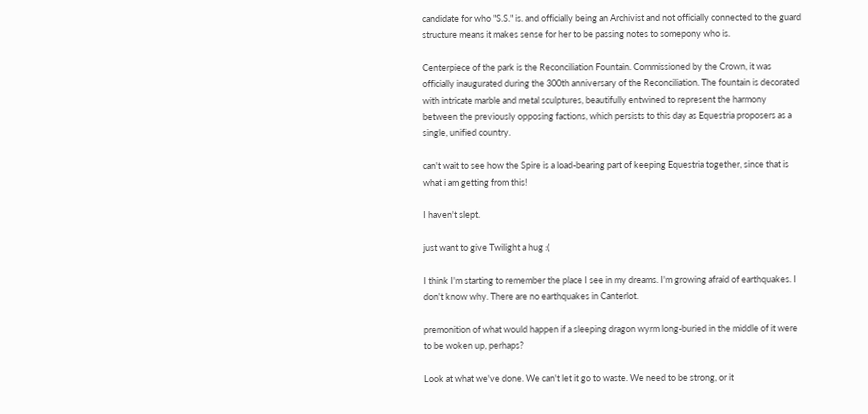candidate for who "S.S." is. and officially being an Archivist and not officially connected to the guard structure means it makes sense for her to be passing notes to somepony who is.

Centerpiece of the park is the Reconciliation Fountain. Commissioned by the Crown, it was officially inaugurated during the 300th anniversary of the Reconciliation. The fountain is decorated with intricate marble and metal sculptures, beautifully entwined to represent the harmony between the previously opposing factions, which persists to this day as Equestria proposers as a single, unified country.

can't wait to see how the Spire is a load-bearing part of keeping Equestria together, since that is what i am getting from this!

I haven't slept.

just want to give Twilight a hug :(

I think I'm starting to remember the place I see in my dreams. I'm growing afraid of earthquakes. I don't know why. There are no earthquakes in Canterlot.

premonition of what would happen if a sleeping dragon wyrm long-buried in the middle of it were to be woken up, perhaps?

Look at what we've done. We can't let it go to waste. We need to be strong, or it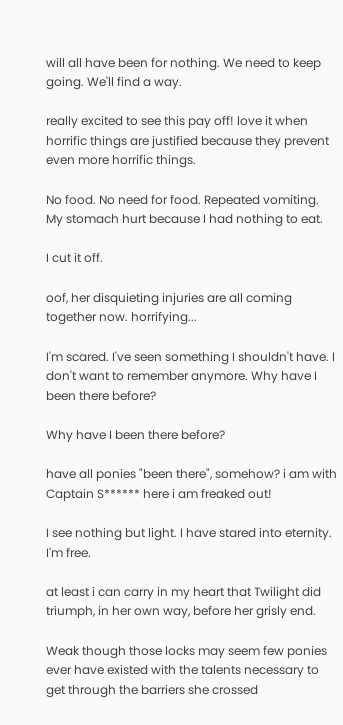will all have been for nothing. We need to keep going. We'll find a way.

really excited to see this pay off! love it when horrific things are justified because they prevent even more horrific things.

No food. No need for food. Repeated vomiting. My stomach hurt because I had nothing to eat.

I cut it off.

oof, her disquieting injuries are all coming together now. horrifying...

I'm scared. I've seen something I shouldn't have. I don't want to remember anymore. Why have I been there before?

Why have I been there before?

have all ponies "been there", somehow? i am with Captain S****** here i am freaked out!

I see nothing but light. I have stared into eternity. I'm free.

at least i can carry in my heart that Twilight did triumph, in her own way, before her grisly end.

Weak though those locks may seem few ponies ever have existed with the talents necessary to get through the barriers she crossed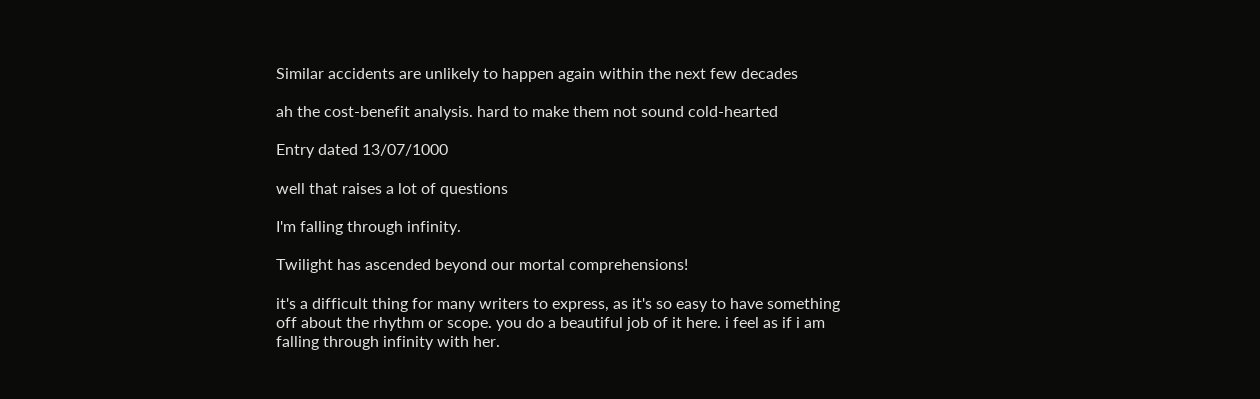Similar accidents are unlikely to happen again within the next few decades

ah the cost-benefit analysis. hard to make them not sound cold-hearted

Entry dated 13/07/1000

well that raises a lot of questions

I'm falling through infinity.

Twilight has ascended beyond our mortal comprehensions!

it's a difficult thing for many writers to express, as it's so easy to have something off about the rhythm or scope. you do a beautiful job of it here. i feel as if i am falling through infinity with her.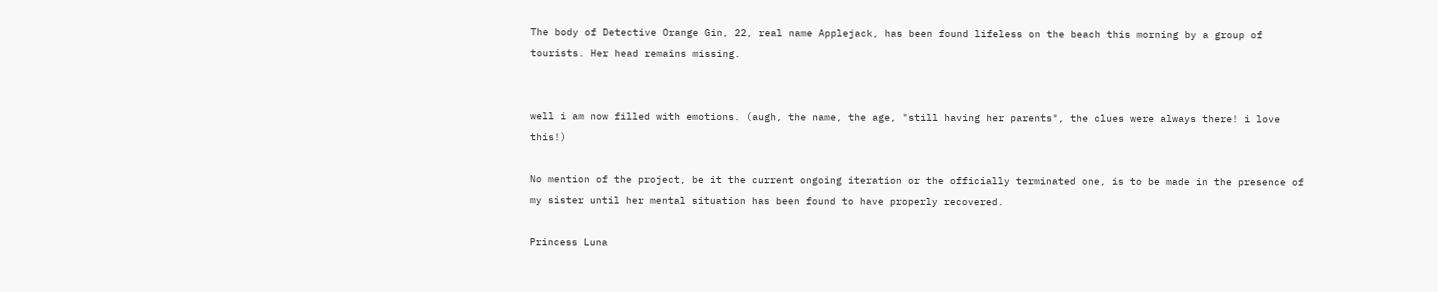The body of Detective Orange Gin, 22, real name Applejack, has been found lifeless on the beach this morning by a group of tourists. Her head remains missing.


well i am now filled with emotions. (augh, the name, the age, "still having her parents", the clues were always there! i love this!)

No mention of the project, be it the current ongoing iteration or the officially terminated one, is to be made in the presence of my sister until her mental situation has been found to have properly recovered.

Princess Luna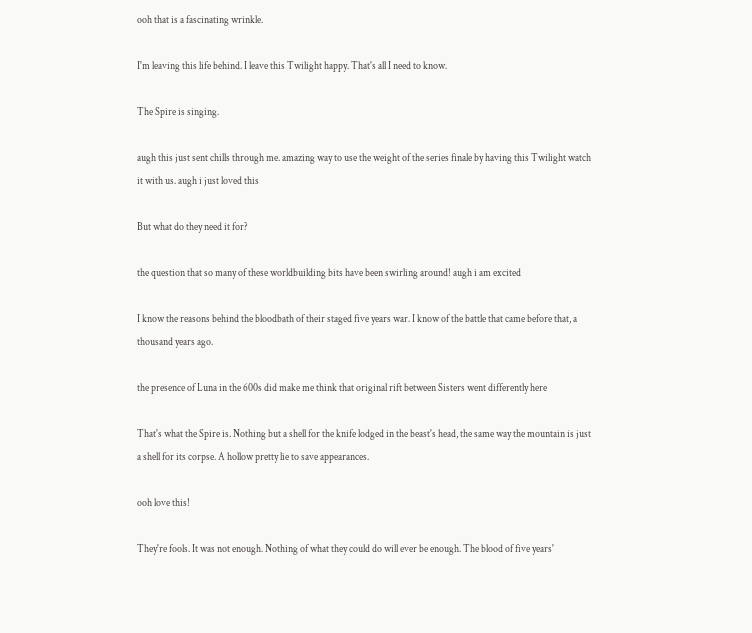ooh that is a fascinating wrinkle.

I'm leaving this life behind. I leave this Twilight happy. That's all I need to know.

The Spire is singing.

augh this just sent chills through me. amazing way to use the weight of the series finale by having this Twilight watch it with us. augh i just loved this

But what do they need it for?

the question that so many of these worldbuilding bits have been swirling around! augh i am excited

I know the reasons behind the bloodbath of their staged five years war. I know of the battle that came before that, a thousand years ago.

the presence of Luna in the 600s did make me think that original rift between Sisters went differently here

That's what the Spire is. Nothing but a shell for the knife lodged in the beast's head, the same way the mountain is just a shell for its corpse. A hollow pretty lie to save appearances.

ooh love this!

They're fools. It was not enough. Nothing of what they could do will ever be enough. The blood of five years'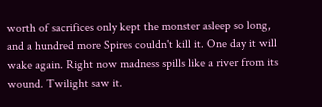worth of sacrifices only kept the monster asleep so long, and a hundred more Spires couldn't kill it. One day it will wake again. Right now madness spills like a river from its wound. Twilight saw it.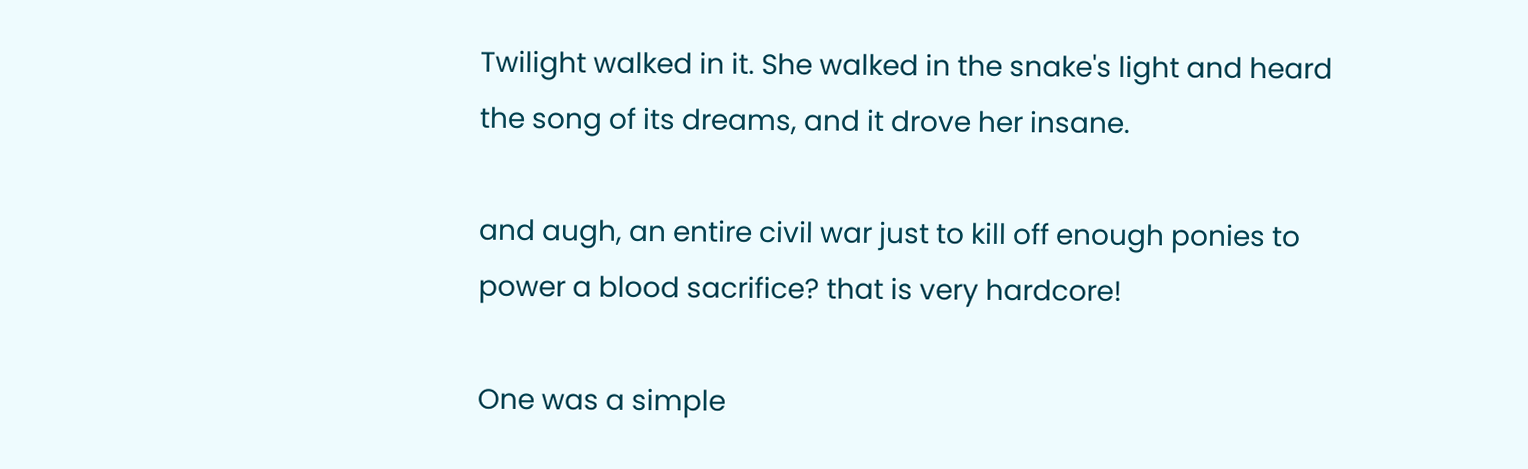Twilight walked in it. She walked in the snake's light and heard the song of its dreams, and it drove her insane.

and augh, an entire civil war just to kill off enough ponies to power a blood sacrifice? that is very hardcore!

One was a simple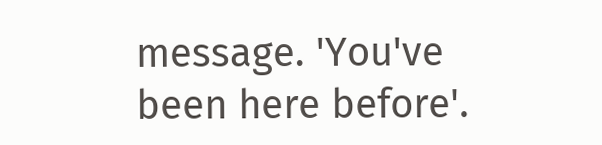message. 'You've been here before'.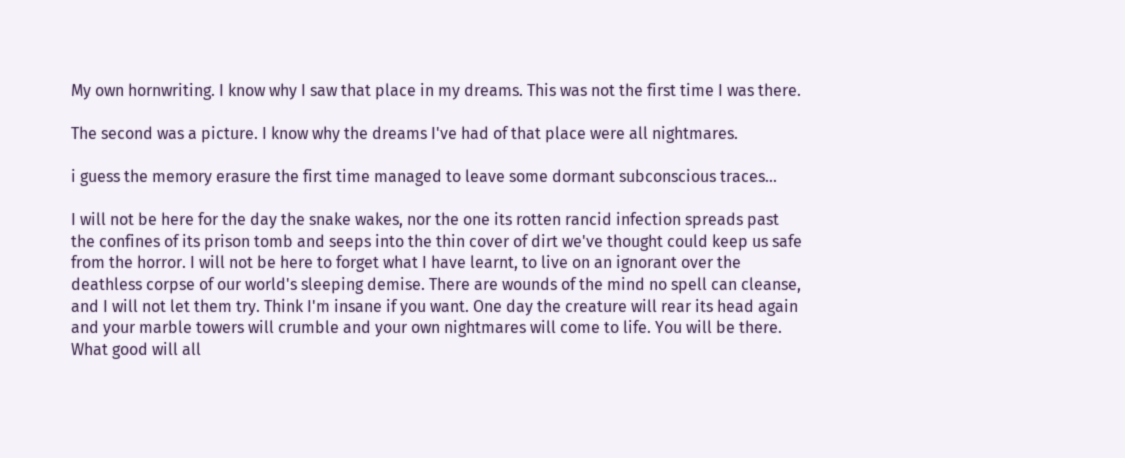My own hornwriting. I know why I saw that place in my dreams. This was not the first time I was there.

The second was a picture. I know why the dreams I've had of that place were all nightmares.

i guess the memory erasure the first time managed to leave some dormant subconscious traces...

I will not be here for the day the snake wakes, nor the one its rotten rancid infection spreads past the confines of its prison tomb and seeps into the thin cover of dirt we've thought could keep us safe from the horror. I will not be here to forget what I have learnt, to live on an ignorant over the deathless corpse of our world's sleeping demise. There are wounds of the mind no spell can cleanse, and I will not let them try. Think I'm insane if you want. One day the creature will rear its head again and your marble towers will crumble and your own nightmares will come to life. You will be there. What good will all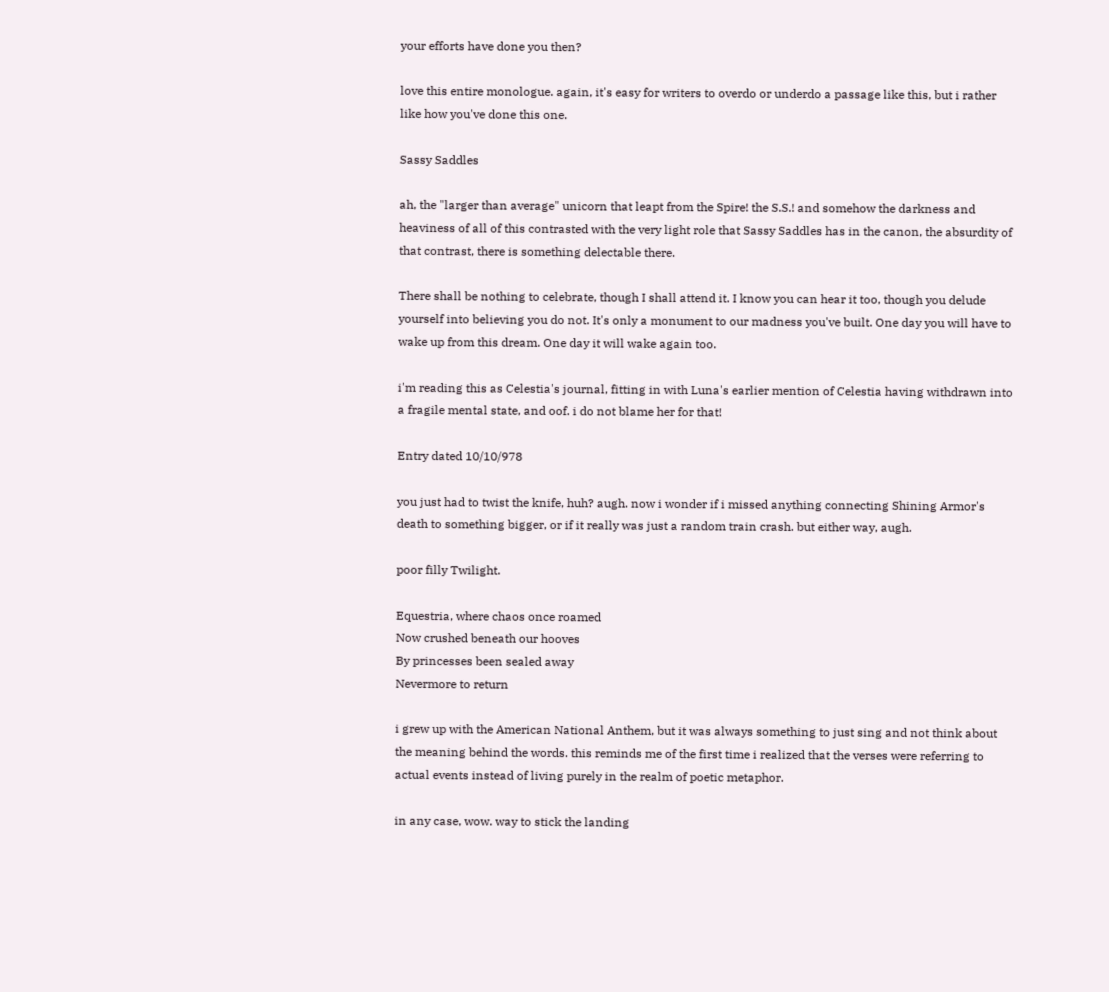your efforts have done you then?

love this entire monologue. again, it's easy for writers to overdo or underdo a passage like this, but i rather like how you've done this one.

Sassy Saddles

ah, the "larger than average" unicorn that leapt from the Spire! the S.S.! and somehow the darkness and heaviness of all of this contrasted with the very light role that Sassy Saddles has in the canon, the absurdity of that contrast, there is something delectable there.

There shall be nothing to celebrate, though I shall attend it. I know you can hear it too, though you delude yourself into believing you do not. It's only a monument to our madness you've built. One day you will have to wake up from this dream. One day it will wake again too.

i'm reading this as Celestia's journal, fitting in with Luna's earlier mention of Celestia having withdrawn into a fragile mental state, and oof. i do not blame her for that!

Entry dated 10/10/978

you just had to twist the knife, huh? augh. now i wonder if i missed anything connecting Shining Armor's death to something bigger, or if it really was just a random train crash. but either way, augh.

poor filly Twilight.

Equestria, where chaos once roamed
Now crushed beneath our hooves
By princesses been sealed away
Nevermore to return

i grew up with the American National Anthem, but it was always something to just sing and not think about the meaning behind the words. this reminds me of the first time i realized that the verses were referring to actual events instead of living purely in the realm of poetic metaphor.

in any case, wow. way to stick the landing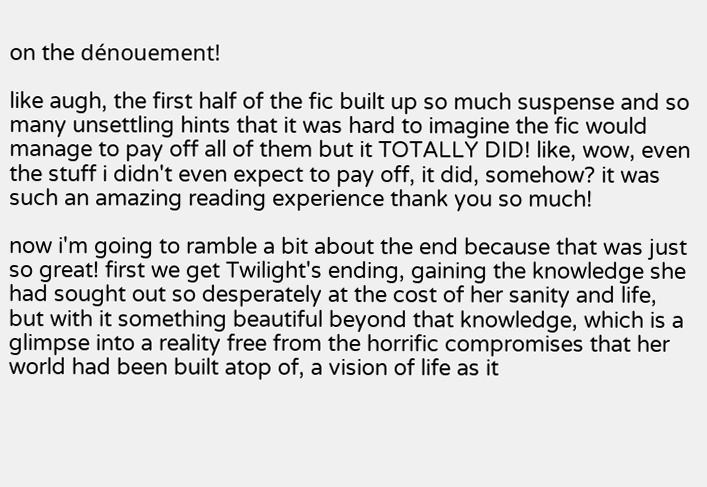on the dénouement!

like augh, the first half of the fic built up so much suspense and so many unsettling hints that it was hard to imagine the fic would manage to pay off all of them but it TOTALLY DID! like, wow, even the stuff i didn't even expect to pay off, it did, somehow? it was such an amazing reading experience thank you so much!

now i'm going to ramble a bit about the end because that was just so great! first we get Twilight's ending, gaining the knowledge she had sought out so desperately at the cost of her sanity and life, but with it something beautiful beyond that knowledge, which is a glimpse into a reality free from the horrific compromises that her world had been built atop of, a vision of life as it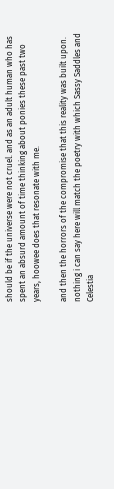should be if the universe were not cruel. and as an adult human who has spent an absurd amount of time thinking about ponies these past two years, hoowee does that resonate with me.

and then the horrors of the compromise that this reality was built upon. nothing i can say here will match the poetry with which Sassy Saddles and Celestia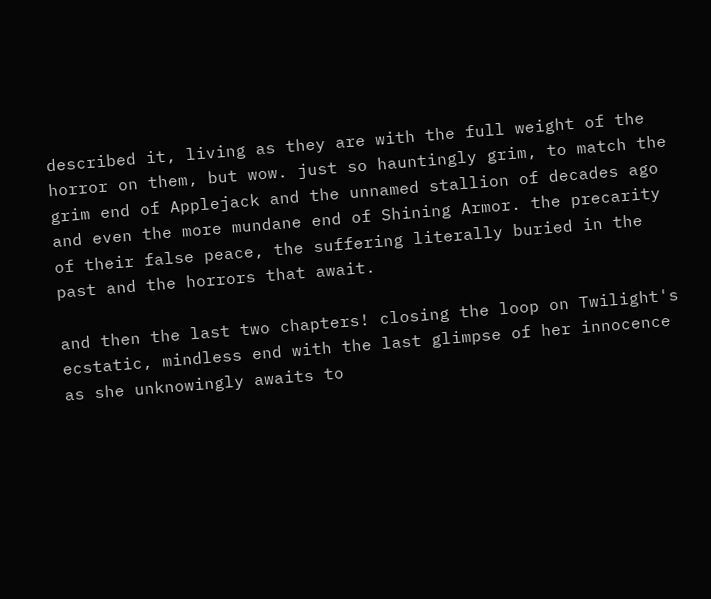described it, living as they are with the full weight of the horror on them, but wow. just so hauntingly grim, to match the grim end of Applejack and the unnamed stallion of decades ago and even the more mundane end of Shining Armor. the precarity of their false peace, the suffering literally buried in the past and the horrors that await.

and then the last two chapters! closing the loop on Twilight's ecstatic, mindless end with the last glimpse of her innocence as she unknowingly awaits to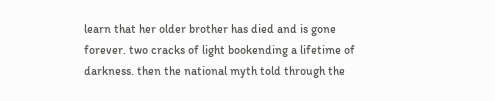learn that her older brother has died and is gone forever. two cracks of light bookending a lifetime of darkness. then the national myth told through the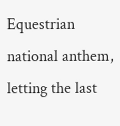Equestrian national anthem, letting the last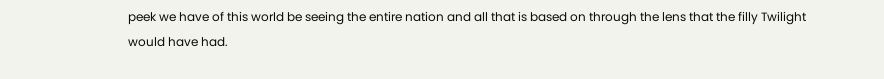peek we have of this world be seeing the entire nation and all that is based on through the lens that the filly Twilight would have had.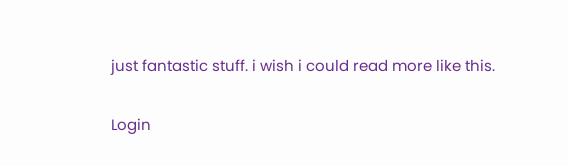just fantastic stuff. i wish i could read more like this.

Login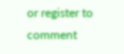or register to comment